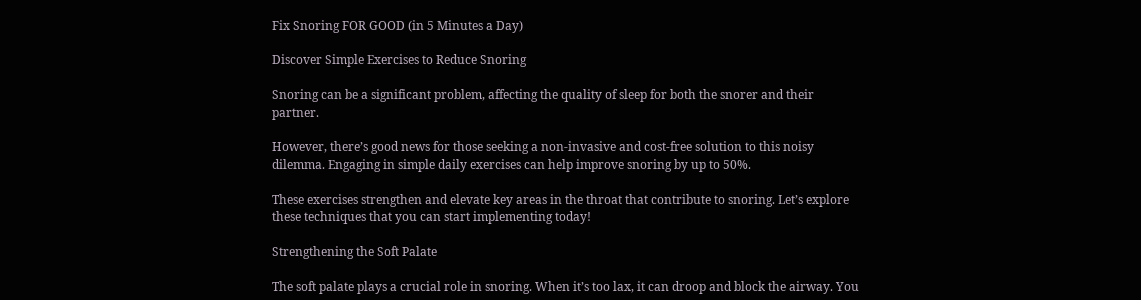Fix Snoring FOR GOOD (in 5 Minutes a Day)

Discover Simple Exercises to Reduce Snoring

Snoring can be a significant problem, affecting the quality of sleep for both the snorer and their partner.

However, there’s good news for those seeking a non-invasive and cost-free solution to this noisy dilemma. Engaging in simple daily exercises can help improve snoring by up to 50%.

These exercises strengthen and elevate key areas in the throat that contribute to snoring. Let’s explore these techniques that you can start implementing today!

Strengthening the Soft Palate

The soft palate plays a crucial role in snoring. When it’s too lax, it can droop and block the airway. You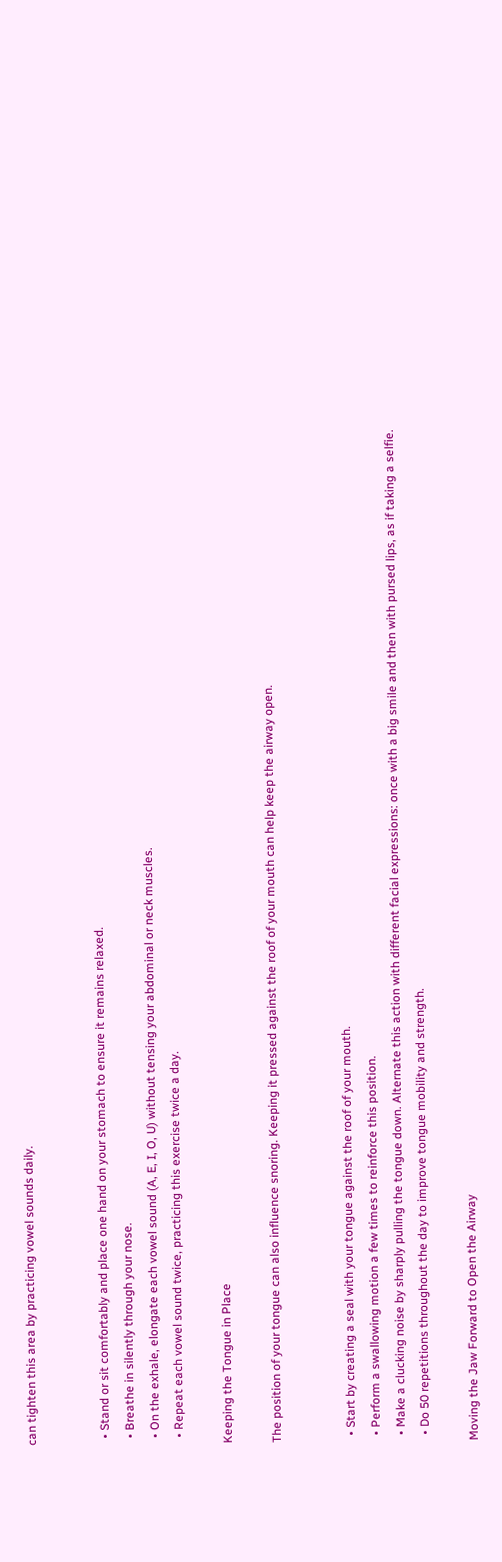can tighten this area by practicing vowel sounds daily.


  • Stand or sit comfortably and place one hand on your stomach to ensure it remains relaxed.
  • Breathe in silently through your nose.
  • On the exhale, elongate each vowel sound (A, E, I, O, U) without tensing your abdominal or neck muscles.
  • Repeat each vowel sound twice, practicing this exercise twice a day.

Keeping the Tongue in Place

The position of your tongue can also influence snoring. Keeping it pressed against the roof of your mouth can help keep the airway open.


  • Start by creating a seal with your tongue against the roof of your mouth.
  • Perform a swallowing motion a few times to reinforce this position.
  • Make a clucking noise by sharply pulling the tongue down. Alternate this action with different facial expressions: once with a big smile and then with pursed lips, as if taking a selfie.
  • Do 50 repetitions throughout the day to improve tongue mobility and strength.

Moving the Jaw Forward to Open the Airway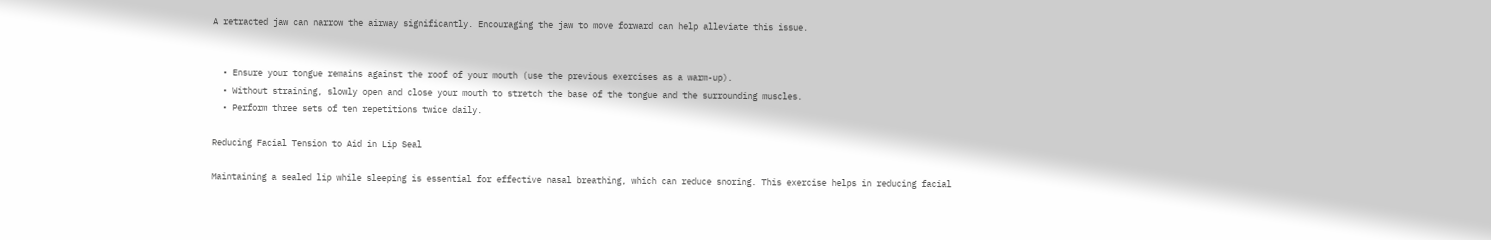A retracted jaw can narrow the airway significantly. Encouraging the jaw to move forward can help alleviate this issue.


  • Ensure your tongue remains against the roof of your mouth (use the previous exercises as a warm-up).
  • Without straining, slowly open and close your mouth to stretch the base of the tongue and the surrounding muscles.
  • Perform three sets of ten repetitions twice daily.

Reducing Facial Tension to Aid in Lip Seal

Maintaining a sealed lip while sleeping is essential for effective nasal breathing, which can reduce snoring. This exercise helps in reducing facial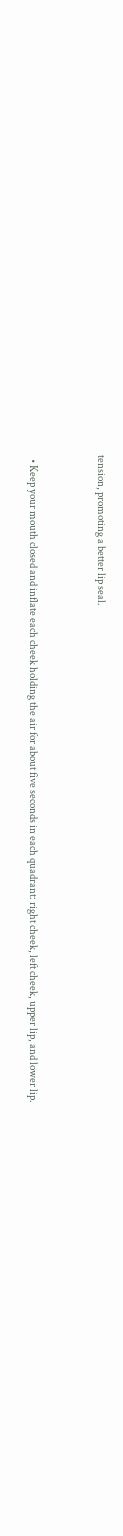tension, promoting a better lip seal.


  • Keep your mouth closed and inflate each cheek holding the air for about five seconds in each quadrant: right cheek, left cheek, upper lip, and lower lip.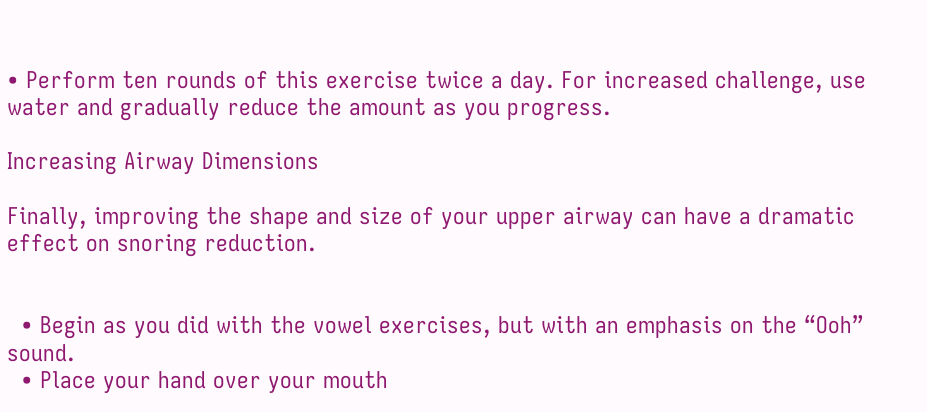• Perform ten rounds of this exercise twice a day. For increased challenge, use water and gradually reduce the amount as you progress.

Increasing Airway Dimensions

Finally, improving the shape and size of your upper airway can have a dramatic effect on snoring reduction.


  • Begin as you did with the vowel exercises, but with an emphasis on the “Ooh” sound.
  • Place your hand over your mouth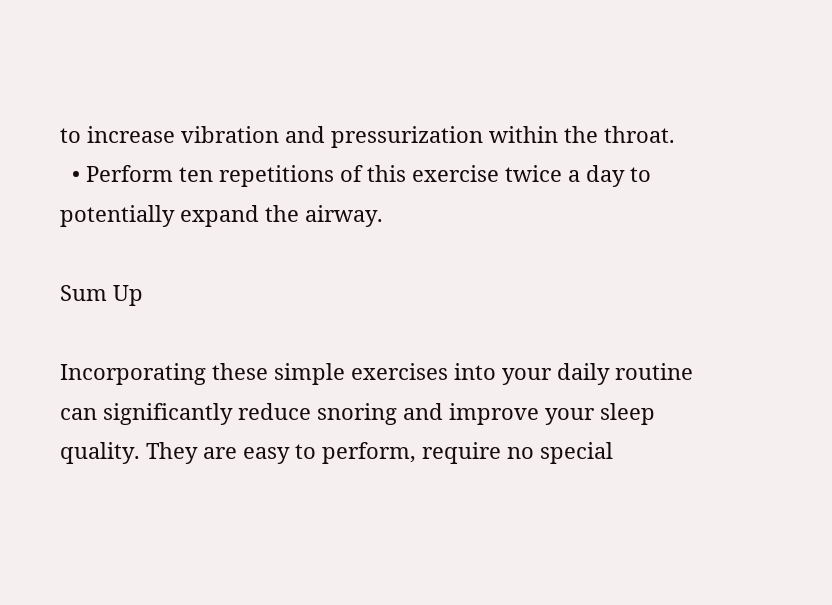to increase vibration and pressurization within the throat.
  • Perform ten repetitions of this exercise twice a day to potentially expand the airway.

Sum Up

Incorporating these simple exercises into your daily routine can significantly reduce snoring and improve your sleep quality. They are easy to perform, require no special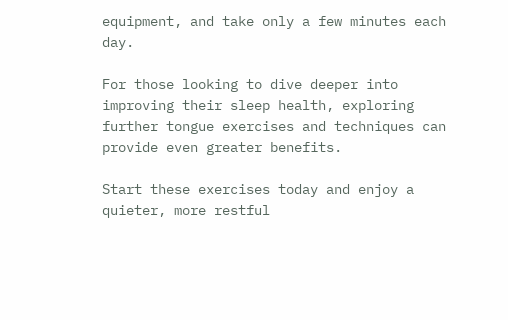equipment, and take only a few minutes each day.

For those looking to dive deeper into improving their sleep health, exploring further tongue exercises and techniques can provide even greater benefits.

Start these exercises today and enjoy a quieter, more restful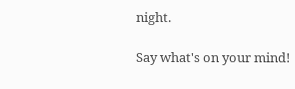night.

Say what's on your mind!